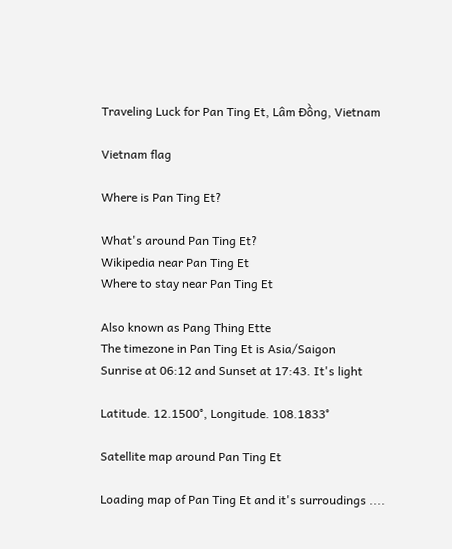Traveling Luck for Pan Ting Et, Lâm Ðồng, Vietnam

Vietnam flag

Where is Pan Ting Et?

What's around Pan Ting Et?
Wikipedia near Pan Ting Et
Where to stay near Pan Ting Et

Also known as Pang Thing Ette
The timezone in Pan Ting Et is Asia/Saigon
Sunrise at 06:12 and Sunset at 17:43. It's light

Latitude. 12.1500°, Longitude. 108.1833°

Satellite map around Pan Ting Et

Loading map of Pan Ting Et and it's surroudings ....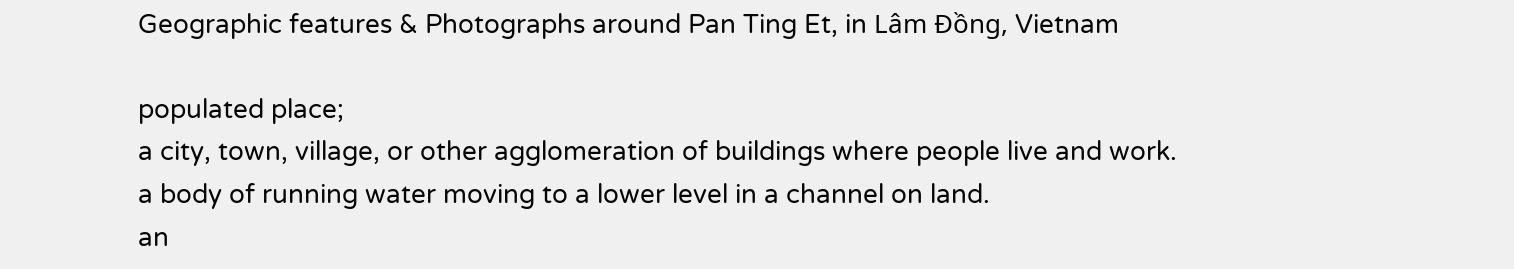Geographic features & Photographs around Pan Ting Et, in Lâm Ðồng, Vietnam

populated place;
a city, town, village, or other agglomeration of buildings where people live and work.
a body of running water moving to a lower level in a channel on land.
an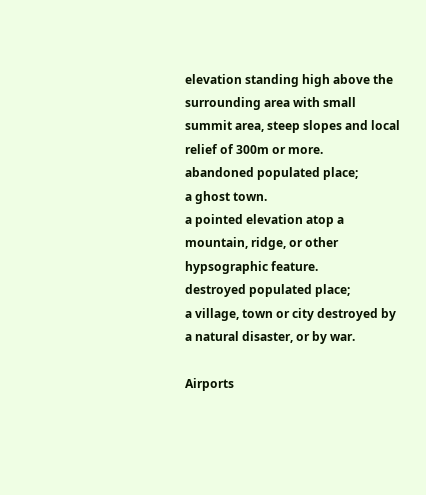elevation standing high above the surrounding area with small summit area, steep slopes and local relief of 300m or more.
abandoned populated place;
a ghost town.
a pointed elevation atop a mountain, ridge, or other hypsographic feature.
destroyed populated place;
a village, town or city destroyed by a natural disaster, or by war.

Airports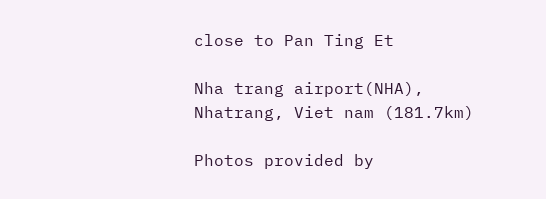close to Pan Ting Et

Nha trang airport(NHA), Nhatrang, Viet nam (181.7km)

Photos provided by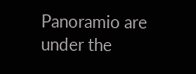Panoramio are under the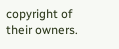copyright of their owners.